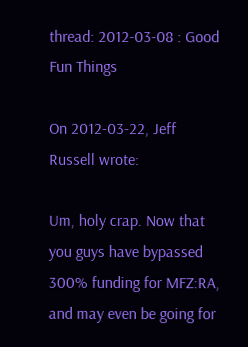thread: 2012-03-08 : Good Fun Things

On 2012-03-22, Jeff Russell wrote:

Um, holy crap. Now that you guys have bypassed 300% funding for MFZ:RA, and may even be going for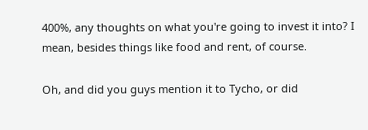400%, any thoughts on what you're going to invest it into? I mean, besides things like food and rent, of course.

Oh, and did you guys mention it to Tycho, or did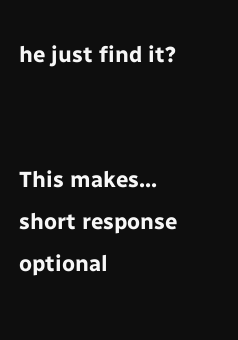he just find it?


This makes...
short response
optional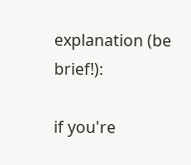explanation (be brief!):

if you're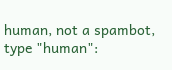human, not a spambot, type "human":